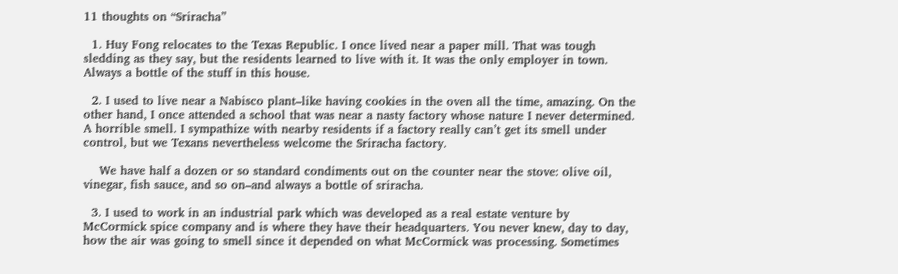11 thoughts on “Sriracha”

  1. Huy Fong relocates to the Texas Republic. I once lived near a paper mill. That was tough sledding as they say, but the residents learned to live with it. It was the only employer in town. Always a bottle of the stuff in this house.

  2. I used to live near a Nabisco plant–like having cookies in the oven all the time, amazing. On the other hand, I once attended a school that was near a nasty factory whose nature I never determined. A horrible smell. I sympathize with nearby residents if a factory really can’t get its smell under control, but we Texans nevertheless welcome the Sriracha factory.

    We have half a dozen or so standard condiments out on the counter near the stove: olive oil, vinegar, fish sauce, and so on–and always a bottle of sriracha.

  3. I used to work in an industrial park which was developed as a real estate venture by McCormick spice company and is where they have their headquarters. You never knew, day to day, how the air was going to smell since it depended on what McCormick was processing. Sometimes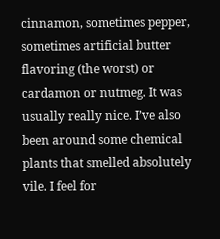cinnamon, sometimes pepper, sometimes artificial butter flavoring (the worst) or cardamon or nutmeg. It was usually really nice. I’ve also been around some chemical plants that smelled absolutely vile. I feel for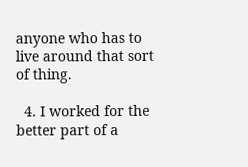anyone who has to live around that sort of thing.

  4. I worked for the better part of a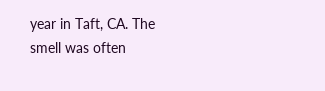year in Taft, CA. The smell was often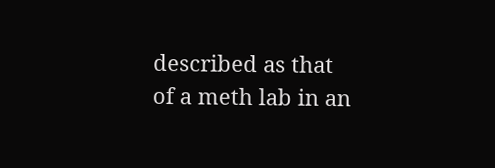described as that of a meth lab in an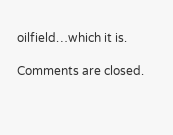oilfield…which it is.

Comments are closed.